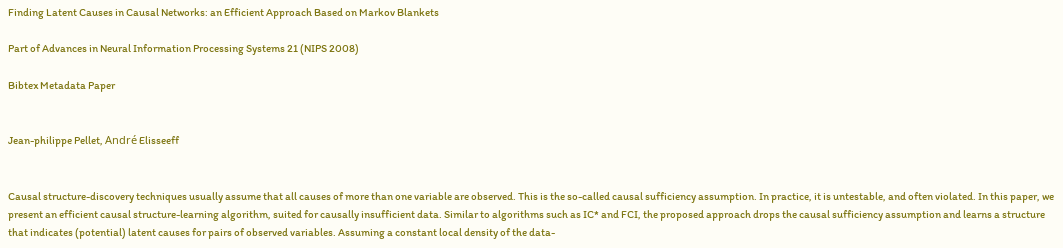Finding Latent Causes in Causal Networks: an Efficient Approach Based on Markov Blankets

Part of Advances in Neural Information Processing Systems 21 (NIPS 2008)

Bibtex Metadata Paper


Jean-philippe Pellet, André Elisseeff


Causal structure-discovery techniques usually assume that all causes of more than one variable are observed. This is the so-called causal sufficiency assumption. In practice, it is untestable, and often violated. In this paper, we present an efficient causal structure-learning algorithm, suited for causally insufficient data. Similar to algorithms such as IC* and FCI, the proposed approach drops the causal sufficiency assumption and learns a structure that indicates (potential) latent causes for pairs of observed variables. Assuming a constant local density of the data-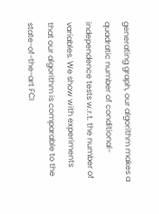generating graph, our algorithm makes a quadratic number of conditional-independence tests w.r.t. the number of variables. We show with experiments that our algorithm is comparable to the state-of-the-art FCI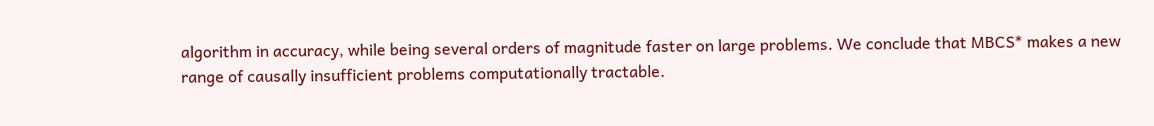algorithm in accuracy, while being several orders of magnitude faster on large problems. We conclude that MBCS* makes a new range of causally insufficient problems computationally tractable.